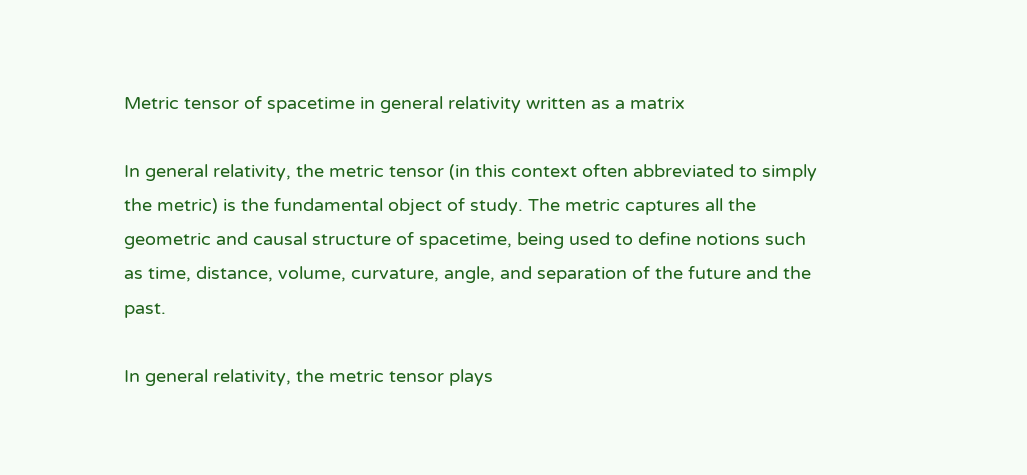Metric tensor of spacetime in general relativity written as a matrix

In general relativity, the metric tensor (in this context often abbreviated to simply the metric) is the fundamental object of study. The metric captures all the geometric and causal structure of spacetime, being used to define notions such as time, distance, volume, curvature, angle, and separation of the future and the past.

In general relativity, the metric tensor plays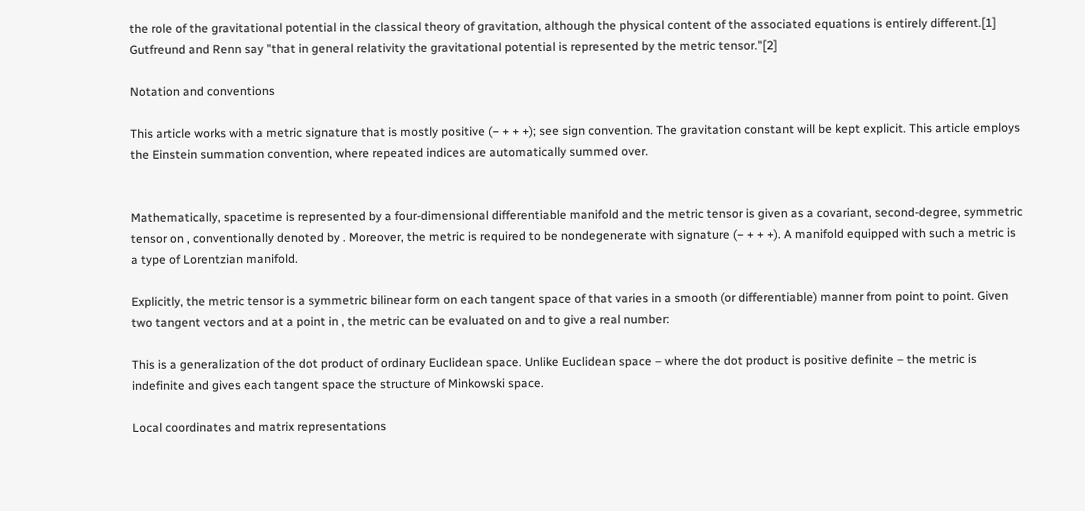the role of the gravitational potential in the classical theory of gravitation, although the physical content of the associated equations is entirely different.[1] Gutfreund and Renn say "that in general relativity the gravitational potential is represented by the metric tensor."[2]

Notation and conventions

This article works with a metric signature that is mostly positive (− + + +); see sign convention. The gravitation constant will be kept explicit. This article employs the Einstein summation convention, where repeated indices are automatically summed over.


Mathematically, spacetime is represented by a four-dimensional differentiable manifold and the metric tensor is given as a covariant, second-degree, symmetric tensor on , conventionally denoted by . Moreover, the metric is required to be nondegenerate with signature (− + + +). A manifold equipped with such a metric is a type of Lorentzian manifold.

Explicitly, the metric tensor is a symmetric bilinear form on each tangent space of that varies in a smooth (or differentiable) manner from point to point. Given two tangent vectors and at a point in , the metric can be evaluated on and to give a real number:

This is a generalization of the dot product of ordinary Euclidean space. Unlike Euclidean space – where the dot product is positive definite – the metric is indefinite and gives each tangent space the structure of Minkowski space.

Local coordinates and matrix representations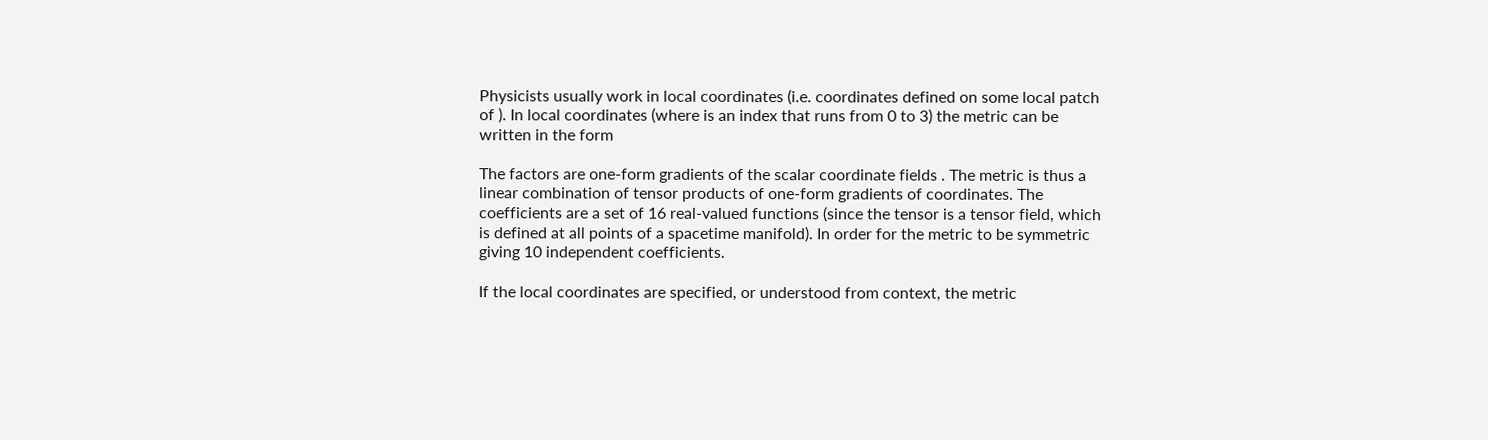Physicists usually work in local coordinates (i.e. coordinates defined on some local patch of ). In local coordinates (where is an index that runs from 0 to 3) the metric can be written in the form

The factors are one-form gradients of the scalar coordinate fields . The metric is thus a linear combination of tensor products of one-form gradients of coordinates. The coefficients are a set of 16 real-valued functions (since the tensor is a tensor field, which is defined at all points of a spacetime manifold). In order for the metric to be symmetric
giving 10 independent coefficients.

If the local coordinates are specified, or understood from context, the metric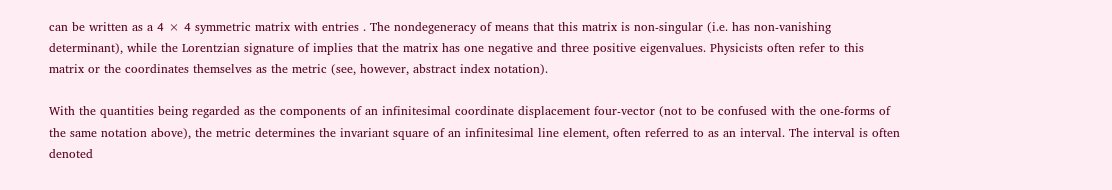can be written as a 4 × 4 symmetric matrix with entries . The nondegeneracy of means that this matrix is non-singular (i.e. has non-vanishing determinant), while the Lorentzian signature of implies that the matrix has one negative and three positive eigenvalues. Physicists often refer to this matrix or the coordinates themselves as the metric (see, however, abstract index notation).

With the quantities being regarded as the components of an infinitesimal coordinate displacement four-vector (not to be confused with the one-forms of the same notation above), the metric determines the invariant square of an infinitesimal line element, often referred to as an interval. The interval is often denoted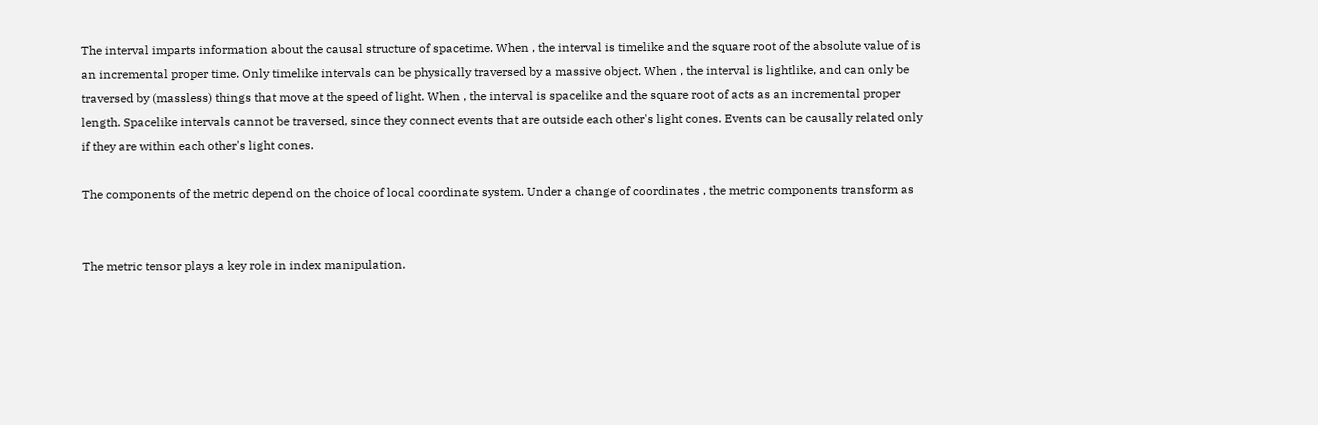The interval imparts information about the causal structure of spacetime. When , the interval is timelike and the square root of the absolute value of is an incremental proper time. Only timelike intervals can be physically traversed by a massive object. When , the interval is lightlike, and can only be traversed by (massless) things that move at the speed of light. When , the interval is spacelike and the square root of acts as an incremental proper length. Spacelike intervals cannot be traversed, since they connect events that are outside each other's light cones. Events can be causally related only if they are within each other's light cones.

The components of the metric depend on the choice of local coordinate system. Under a change of coordinates , the metric components transform as


The metric tensor plays a key role in index manipulation.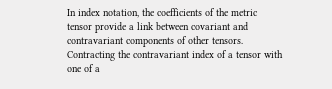In index notation, the coefficients of the metric tensor provide a link between covariant and contravariant components of other tensors. Contracting the contravariant index of a tensor with one of a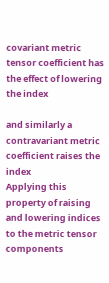covariant metric tensor coefficient has the effect of lowering the index

and similarly a contravariant metric coefficient raises the index
Applying this property of raising and lowering indices to the metric tensor components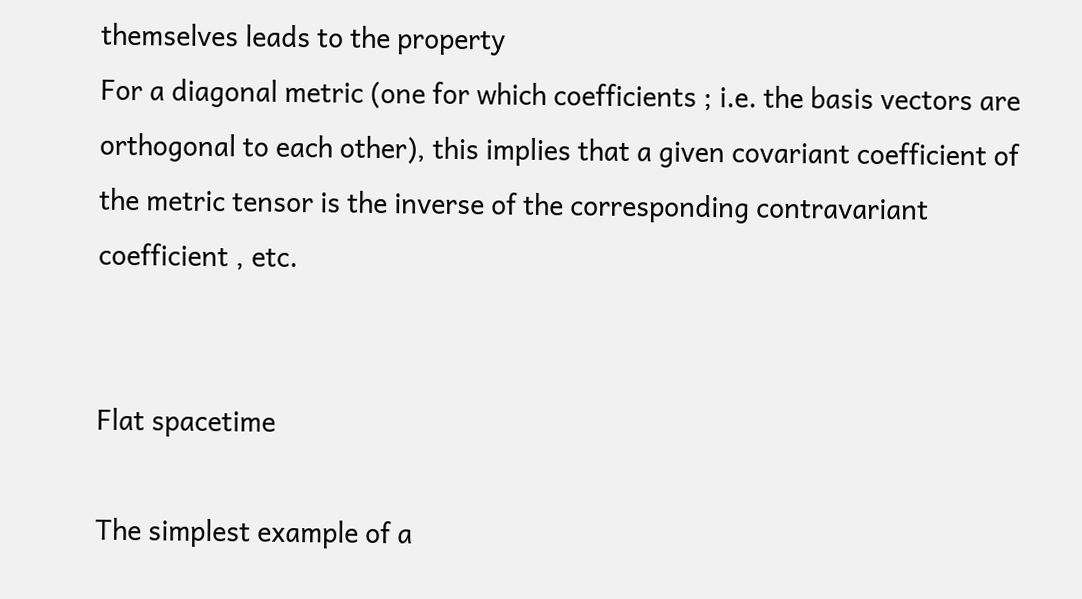themselves leads to the property
For a diagonal metric (one for which coefficients ; i.e. the basis vectors are orthogonal to each other), this implies that a given covariant coefficient of the metric tensor is the inverse of the corresponding contravariant coefficient , etc.


Flat spacetime

The simplest example of a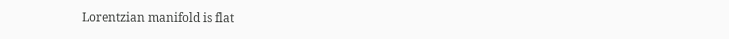Lorentzian manifold is flat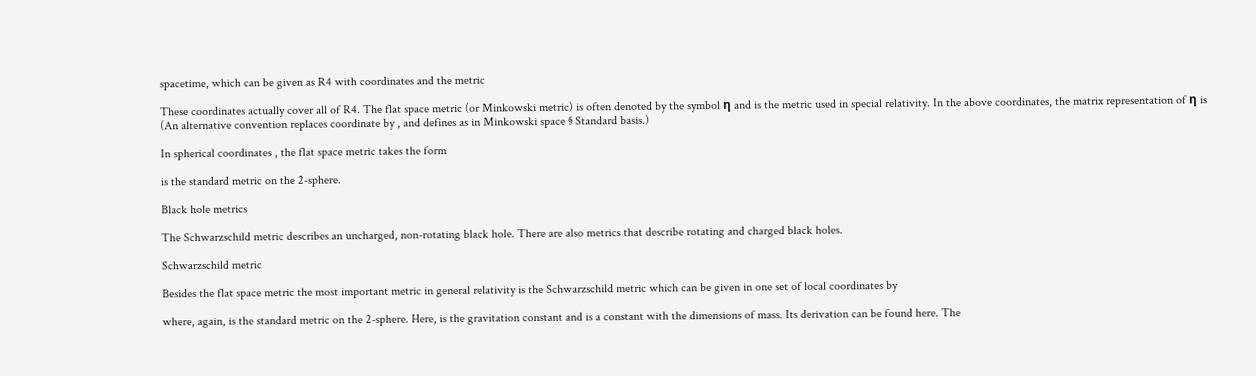spacetime, which can be given as R4 with coordinates and the metric

These coordinates actually cover all of R4. The flat space metric (or Minkowski metric) is often denoted by the symbol η and is the metric used in special relativity. In the above coordinates, the matrix representation of η is
(An alternative convention replaces coordinate by , and defines as in Minkowski space § Standard basis.)

In spherical coordinates , the flat space metric takes the form

is the standard metric on the 2-sphere.

Black hole metrics

The Schwarzschild metric describes an uncharged, non-rotating black hole. There are also metrics that describe rotating and charged black holes.

Schwarzschild metric

Besides the flat space metric the most important metric in general relativity is the Schwarzschild metric which can be given in one set of local coordinates by

where, again, is the standard metric on the 2-sphere. Here, is the gravitation constant and is a constant with the dimensions of mass. Its derivation can be found here. The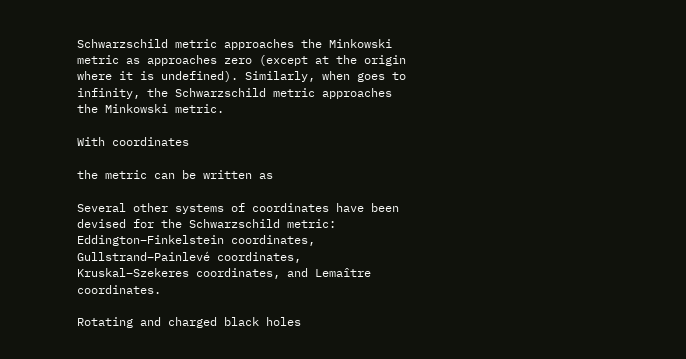Schwarzschild metric approaches the Minkowski metric as approaches zero (except at the origin where it is undefined). Similarly, when goes to infinity, the Schwarzschild metric approaches the Minkowski metric.

With coordinates

the metric can be written as

Several other systems of coordinates have been devised for the Schwarzschild metric: Eddington–Finkelstein coordinates, Gullstrand–Painlevé coordinates, Kruskal–Szekeres coordinates, and Lemaître coordinates.

Rotating and charged black holes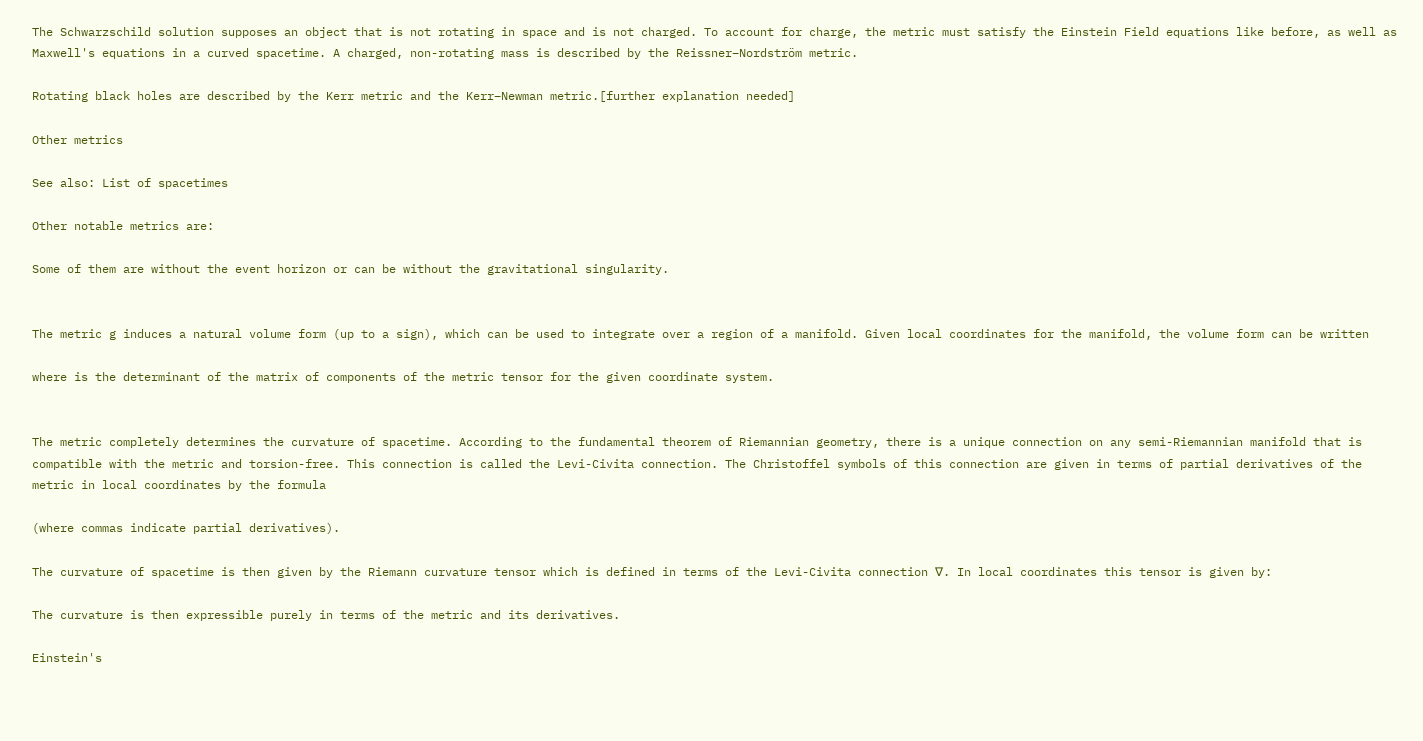The Schwarzschild solution supposes an object that is not rotating in space and is not charged. To account for charge, the metric must satisfy the Einstein Field equations like before, as well as Maxwell's equations in a curved spacetime. A charged, non-rotating mass is described by the Reissner–Nordström metric.

Rotating black holes are described by the Kerr metric and the Kerr–Newman metric.[further explanation needed]

Other metrics

See also: List of spacetimes

Other notable metrics are:

Some of them are without the event horizon or can be without the gravitational singularity.


The metric g induces a natural volume form (up to a sign), which can be used to integrate over a region of a manifold. Given local coordinates for the manifold, the volume form can be written

where is the determinant of the matrix of components of the metric tensor for the given coordinate system.


The metric completely determines the curvature of spacetime. According to the fundamental theorem of Riemannian geometry, there is a unique connection on any semi-Riemannian manifold that is compatible with the metric and torsion-free. This connection is called the Levi-Civita connection. The Christoffel symbols of this connection are given in terms of partial derivatives of the metric in local coordinates by the formula

(where commas indicate partial derivatives).

The curvature of spacetime is then given by the Riemann curvature tensor which is defined in terms of the Levi-Civita connection ∇. In local coordinates this tensor is given by:

The curvature is then expressible purely in terms of the metric and its derivatives.

Einstein's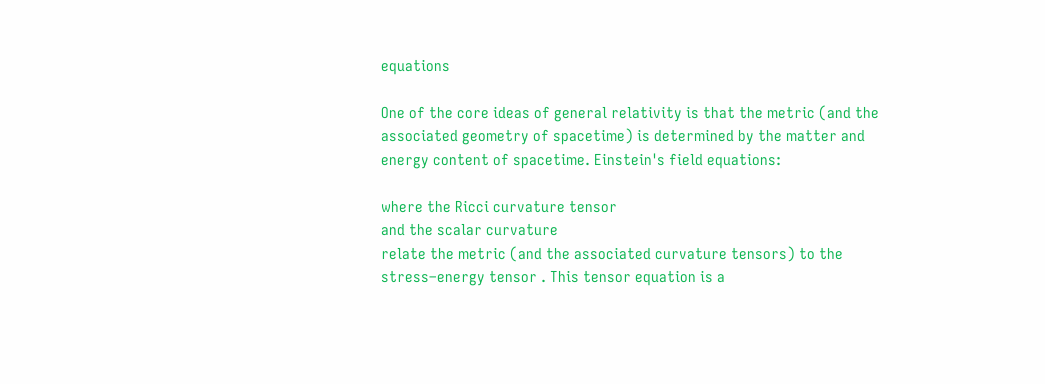equations

One of the core ideas of general relativity is that the metric (and the associated geometry of spacetime) is determined by the matter and energy content of spacetime. Einstein's field equations:

where the Ricci curvature tensor
and the scalar curvature
relate the metric (and the associated curvature tensors) to the stress–energy tensor . This tensor equation is a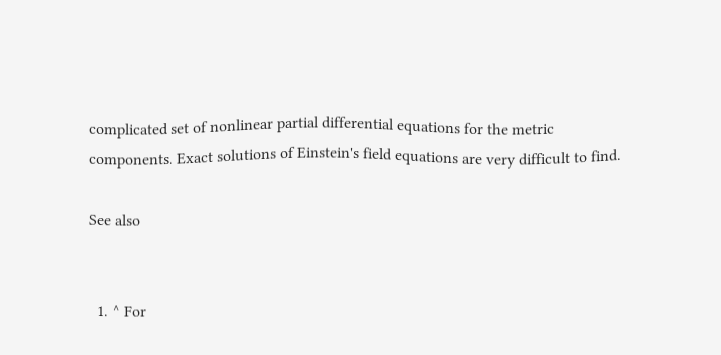complicated set of nonlinear partial differential equations for the metric components. Exact solutions of Einstein's field equations are very difficult to find.

See also


  1. ^ For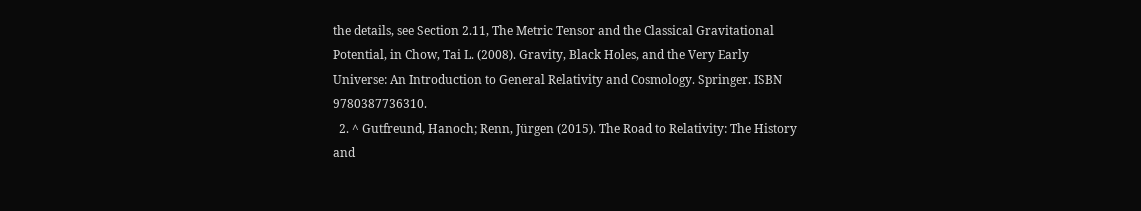the details, see Section 2.11, The Metric Tensor and the Classical Gravitational Potential, in Chow, Tai L. (2008). Gravity, Black Holes, and the Very Early Universe: An Introduction to General Relativity and Cosmology. Springer. ISBN 9780387736310.
  2. ^ Gutfreund, Hanoch; Renn, Jürgen (2015). The Road to Relativity: The History and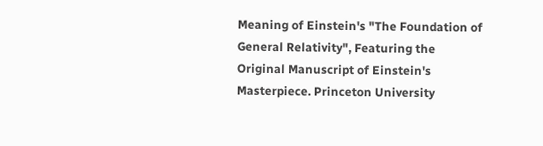Meaning of Einstein's "The Foundation of General Relativity", Featuring the Original Manuscript of Einstein's Masterpiece. Princeton University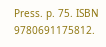Press. p. 75. ISBN 9780691175812.